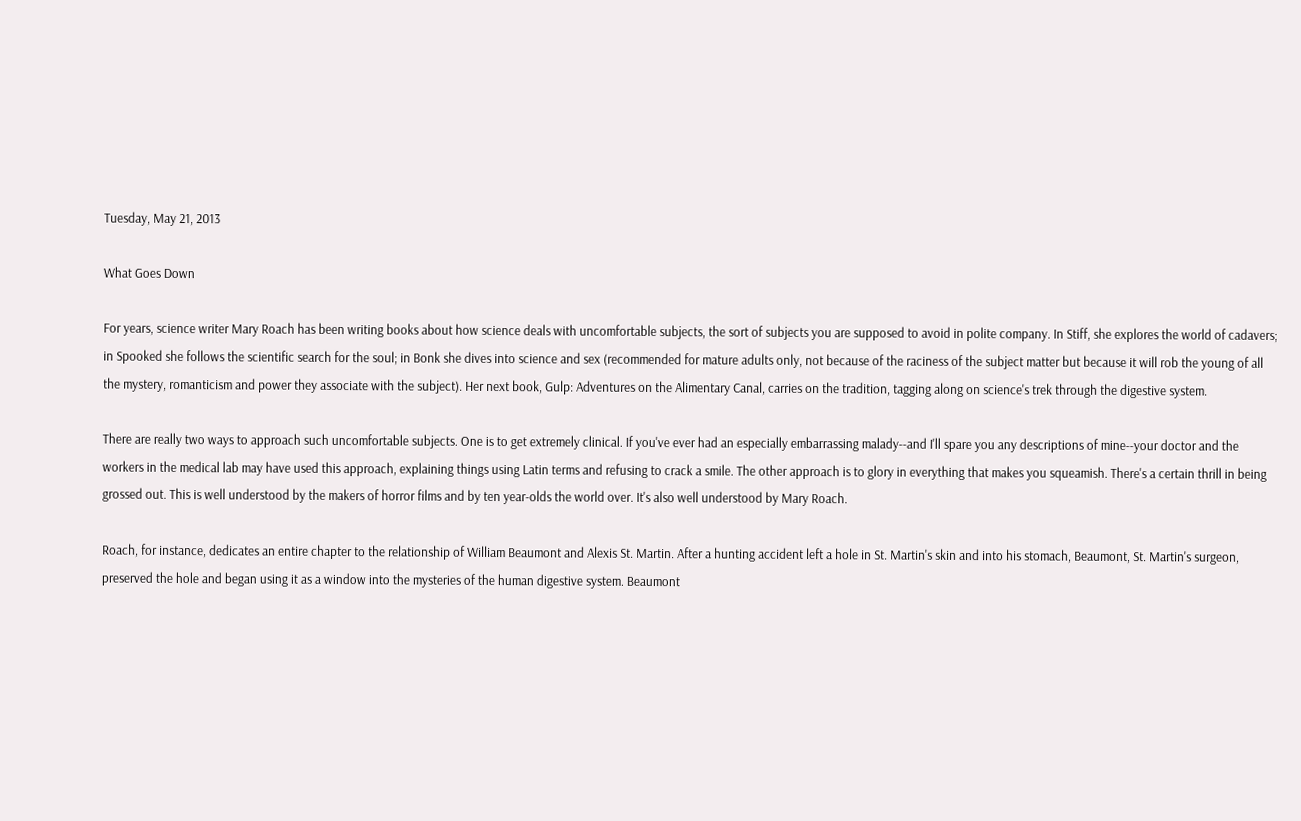Tuesday, May 21, 2013

What Goes Down

For years, science writer Mary Roach has been writing books about how science deals with uncomfortable subjects, the sort of subjects you are supposed to avoid in polite company. In Stiff, she explores the world of cadavers; in Spooked she follows the scientific search for the soul; in Bonk she dives into science and sex (recommended for mature adults only, not because of the raciness of the subject matter but because it will rob the young of all the mystery, romanticism and power they associate with the subject). Her next book, Gulp: Adventures on the Alimentary Canal, carries on the tradition, tagging along on science's trek through the digestive system.

There are really two ways to approach such uncomfortable subjects. One is to get extremely clinical. If you've ever had an especially embarrassing malady--and I'll spare you any descriptions of mine--your doctor and the workers in the medical lab may have used this approach, explaining things using Latin terms and refusing to crack a smile. The other approach is to glory in everything that makes you squeamish. There's a certain thrill in being grossed out. This is well understood by the makers of horror films and by ten year-olds the world over. It's also well understood by Mary Roach.

Roach, for instance, dedicates an entire chapter to the relationship of William Beaumont and Alexis St. Martin. After a hunting accident left a hole in St. Martin's skin and into his stomach, Beaumont, St. Martin's surgeon, preserved the hole and began using it as a window into the mysteries of the human digestive system. Beaumont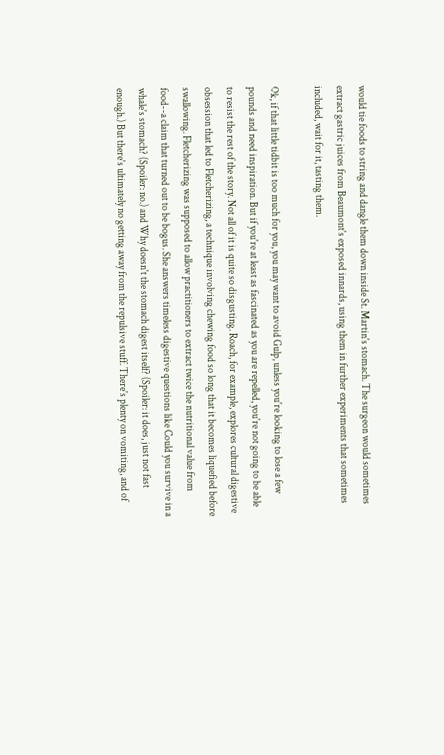would tie foods to string and dangle them down inside St. Martin's stomach. The surgeon would sometimes extract gastric juices from Beaumont's exposed innards, using them in further experiments that sometimes included, wait for it, tasting them.

Ok, if that little tidbit is too much for you, you may want to avoid Gulp, unless you're looking to lose a few pounds and need inspiration. But if you're at least as fascinated as you are repelled, you're not going to be able to resist the rest of the story. Not all of it is quite so disgusting. Roach, for example, explores cultural digestive obsession that led to Fletcherizing, a technique involving chewing food so long that it becomes liquefied before swallowing. Fletcherizing was supposed to allow practitioners to extract twice the nutritional value from food--a claim that turned out to be bogus. She answers timeless digestive questions like Could you survive in a whale's stomach? (Spoiler: no.) and Why doesn't the stomach digest itself? (Spoiler: it does, just not fast enough.) But there's ultimately no getting away from the repulsive stuff. There's plenty on vomiting, and of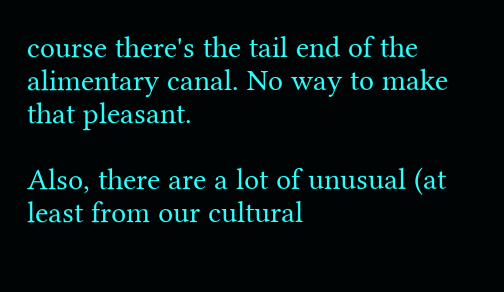course there's the tail end of the alimentary canal. No way to make that pleasant.

Also, there are a lot of unusual (at least from our cultural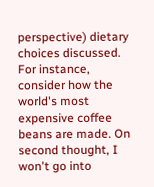perspective) dietary choices discussed. For instance, consider how the world's most expensive coffee beans are made. On second thought, I won't go into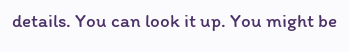details. You can look it up. You might be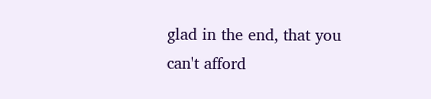glad in the end, that you can't afford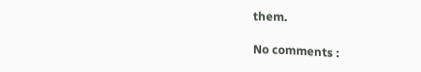them.

No comments :